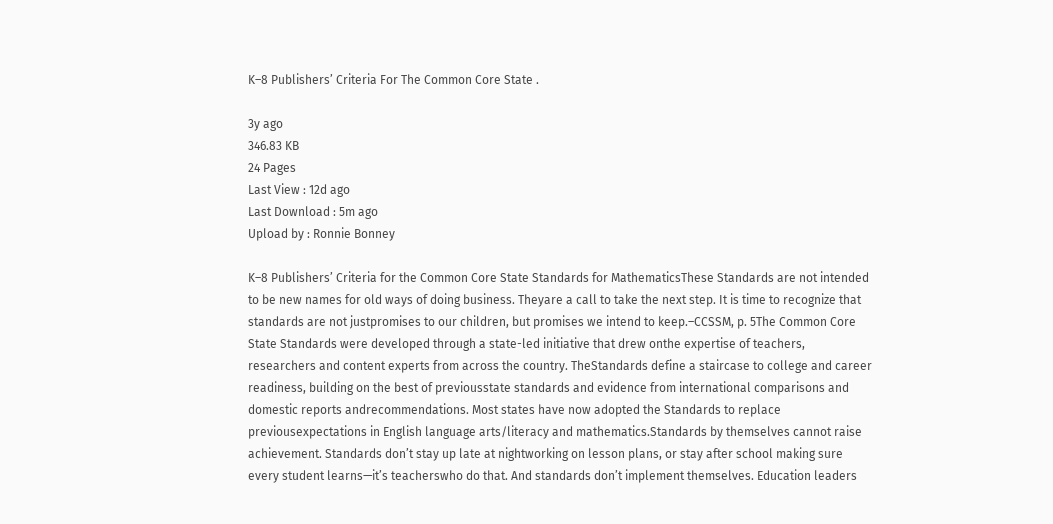K–8 Publishers’ Criteria For The Common Core State .

3y ago
346.83 KB
24 Pages
Last View : 12d ago
Last Download : 5m ago
Upload by : Ronnie Bonney

K–8 Publishers’ Criteria for the Common Core State Standards for MathematicsThese Standards are not intended to be new names for old ways of doing business. Theyare a call to take the next step. It is time to recognize that standards are not justpromises to our children, but promises we intend to keep.–CCSSM, p. 5The Common Core State Standards were developed through a state-led initiative that drew onthe expertise of teachers, researchers and content experts from across the country. TheStandards define a staircase to college and career readiness, building on the best of previousstate standards and evidence from international comparisons and domestic reports andrecommendations. Most states have now adopted the Standards to replace previousexpectations in English language arts/literacy and mathematics.Standards by themselves cannot raise achievement. Standards don’t stay up late at nightworking on lesson plans, or stay after school making sure every student learns—it’s teacherswho do that. And standards don’t implement themselves. Education leaders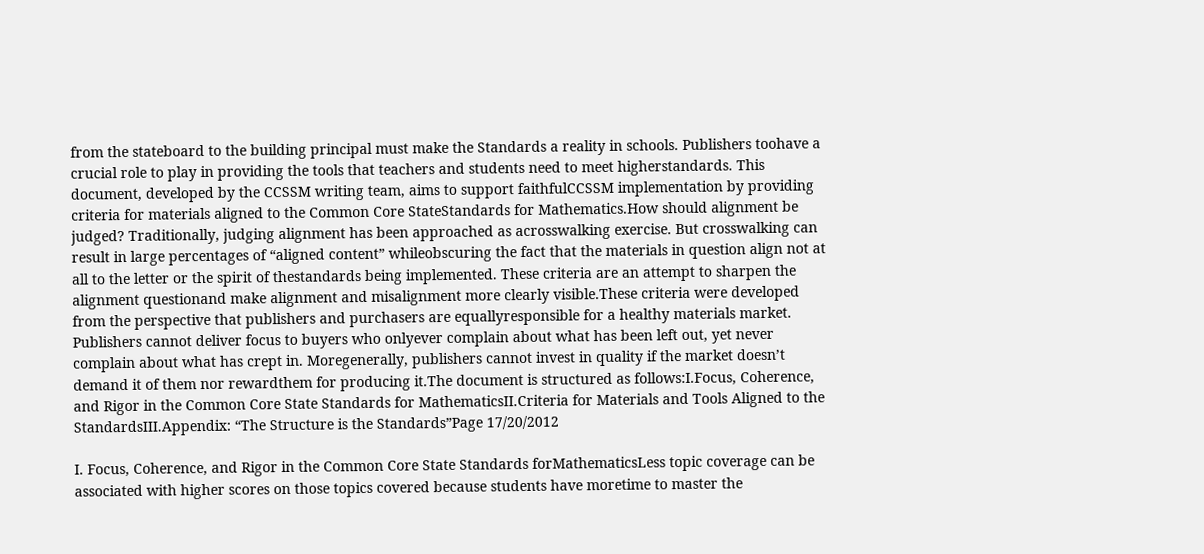from the stateboard to the building principal must make the Standards a reality in schools. Publishers toohave a crucial role to play in providing the tools that teachers and students need to meet higherstandards. This document, developed by the CCSSM writing team, aims to support faithfulCCSSM implementation by providing criteria for materials aligned to the Common Core StateStandards for Mathematics.How should alignment be judged? Traditionally, judging alignment has been approached as acrosswalking exercise. But crosswalking can result in large percentages of “aligned content” whileobscuring the fact that the materials in question align not at all to the letter or the spirit of thestandards being implemented. These criteria are an attempt to sharpen the alignment questionand make alignment and misalignment more clearly visible.These criteria were developed from the perspective that publishers and purchasers are equallyresponsible for a healthy materials market. Publishers cannot deliver focus to buyers who onlyever complain about what has been left out, yet never complain about what has crept in. Moregenerally, publishers cannot invest in quality if the market doesn’t demand it of them nor rewardthem for producing it.The document is structured as follows:I.Focus, Coherence, and Rigor in the Common Core State Standards for MathematicsII.Criteria for Materials and Tools Aligned to the StandardsIII.Appendix: “The Structure is the Standards”Page 17/20/2012

I. Focus, Coherence, and Rigor in the Common Core State Standards forMathematicsLess topic coverage can be associated with higher scores on those topics covered because students have moretime to master the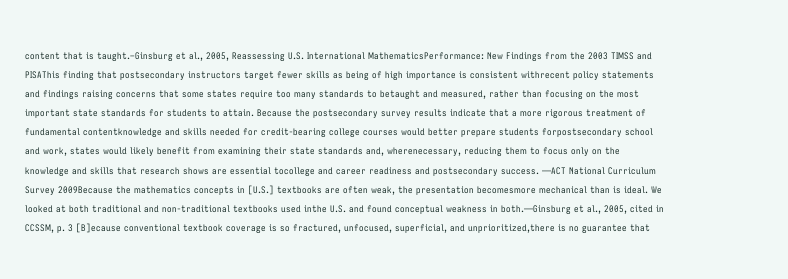content that is taught.–Ginsburg et al., 2005, Reassessing U.S. International MathematicsPerformance: New Findings from the 2003 TIMSS and PISAThis finding that postsecondary instructors target fewer skills as being of high importance is consistent withrecent policy statements and findings raising concerns that some states require too many standards to betaught and measured, rather than focusing on the most important state standards for students to attain. Because the postsecondary survey results indicate that a more rigorous treatment of fundamental contentknowledge and skills needed for credit-bearing college courses would better prepare students forpostsecondary school and work, states would likely benefit from examining their state standards and, wherenecessary, reducing them to focus only on the knowledge and skills that research shows are essential tocollege and career readiness and postsecondary success. —ACT National Curriculum Survey 2009Because the mathematics concepts in [U.S.] textbooks are often weak, the presentation becomesmore mechanical than is ideal. We looked at both traditional and non-traditional textbooks used inthe U.S. and found conceptual weakness in both.—Ginsburg et al., 2005, cited in CCSSM, p. 3 [B]ecause conventional textbook coverage is so fractured, unfocused, superficial, and unprioritized,there is no guarantee that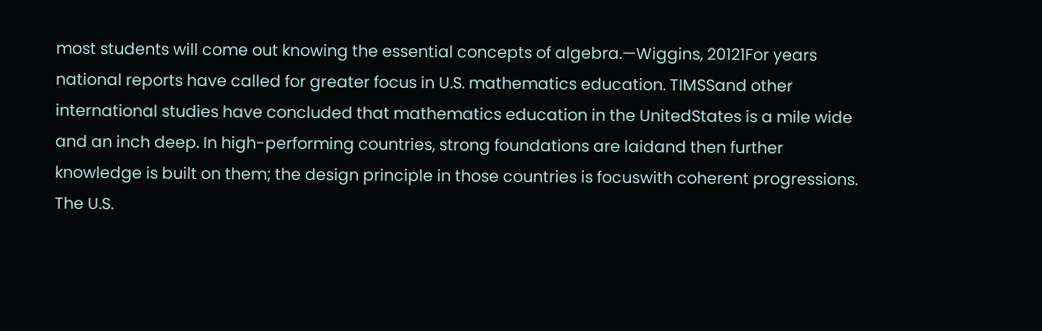most students will come out knowing the essential concepts of algebra.—Wiggins, 20121For years national reports have called for greater focus in U.S. mathematics education. TIMSSand other international studies have concluded that mathematics education in the UnitedStates is a mile wide and an inch deep. In high-performing countries, strong foundations are laidand then further knowledge is built on them; the design principle in those countries is focuswith coherent progressions. The U.S.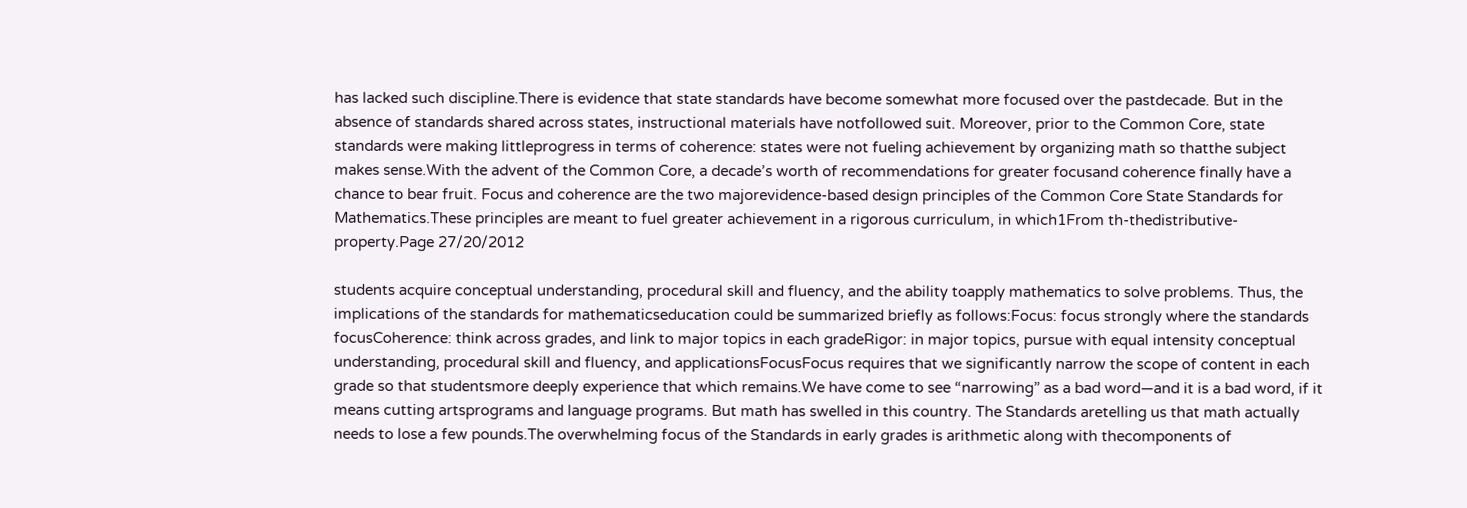has lacked such discipline.There is evidence that state standards have become somewhat more focused over the pastdecade. But in the absence of standards shared across states, instructional materials have notfollowed suit. Moreover, prior to the Common Core, state standards were making littleprogress in terms of coherence: states were not fueling achievement by organizing math so thatthe subject makes sense.With the advent of the Common Core, a decade’s worth of recommendations for greater focusand coherence finally have a chance to bear fruit. Focus and coherence are the two majorevidence-based design principles of the Common Core State Standards for Mathematics.These principles are meant to fuel greater achievement in a rigorous curriculum, in which1From th-thedistributive-property.Page 27/20/2012

students acquire conceptual understanding, procedural skill and fluency, and the ability toapply mathematics to solve problems. Thus, the implications of the standards for mathematicseducation could be summarized briefly as follows:Focus: focus strongly where the standards focusCoherence: think across grades, and link to major topics in each gradeRigor: in major topics, pursue with equal intensity conceptual understanding, procedural skill and fluency, and applicationsFocusFocus requires that we significantly narrow the scope of content in each grade so that studentsmore deeply experience that which remains.We have come to see “narrowing” as a bad word—and it is a bad word, if it means cutting artsprograms and language programs. But math has swelled in this country. The Standards aretelling us that math actually needs to lose a few pounds.The overwhelming focus of the Standards in early grades is arithmetic along with thecomponents of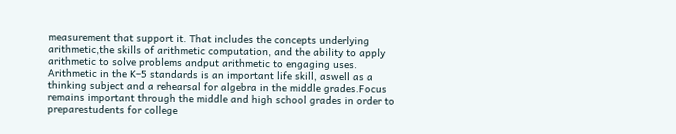measurement that support it. That includes the concepts underlying arithmetic,the skills of arithmetic computation, and the ability to apply arithmetic to solve problems andput arithmetic to engaging uses. Arithmetic in the K–5 standards is an important life skill, aswell as a thinking subject and a rehearsal for algebra in the middle grades.Focus remains important through the middle and high school grades in order to preparestudents for college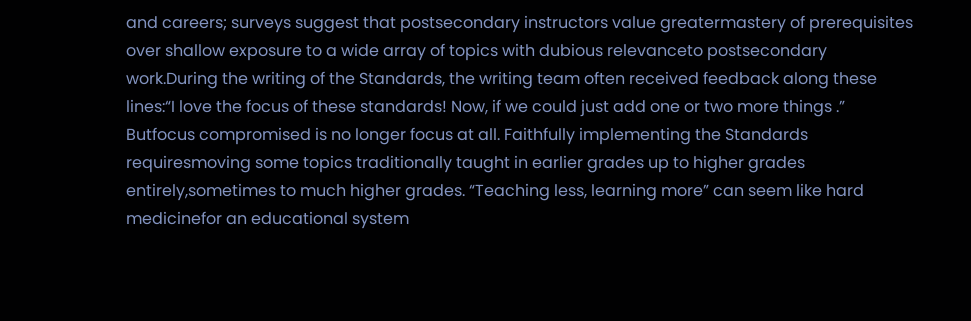and careers; surveys suggest that postsecondary instructors value greatermastery of prerequisites over shallow exposure to a wide array of topics with dubious relevanceto postsecondary work.During the writing of the Standards, the writing team often received feedback along these lines:“I love the focus of these standards! Now, if we could just add one or two more things .” Butfocus compromised is no longer focus at all. Faithfully implementing the Standards requiresmoving some topics traditionally taught in earlier grades up to higher grades entirely,sometimes to much higher grades. “Teaching less, learning more” can seem like hard medicinefor an educational system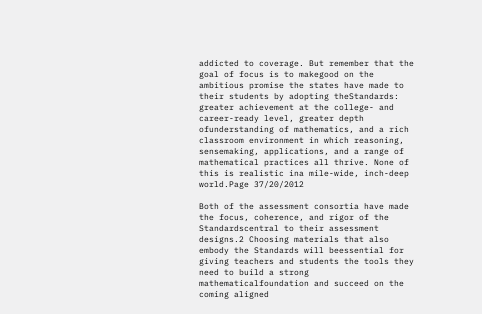addicted to coverage. But remember that the goal of focus is to makegood on the ambitious promise the states have made to their students by adopting theStandards: greater achievement at the college- and career-ready level, greater depth ofunderstanding of mathematics, and a rich classroom environment in which reasoning, sensemaking, applications, and a range of mathematical practices all thrive. None of this is realistic ina mile-wide, inch-deep world.Page 37/20/2012

Both of the assessment consortia have made the focus, coherence, and rigor of the Standardscentral to their assessment designs.2 Choosing materials that also embody the Standards will beessential for giving teachers and students the tools they need to build a strong mathematicalfoundation and succeed on the coming aligned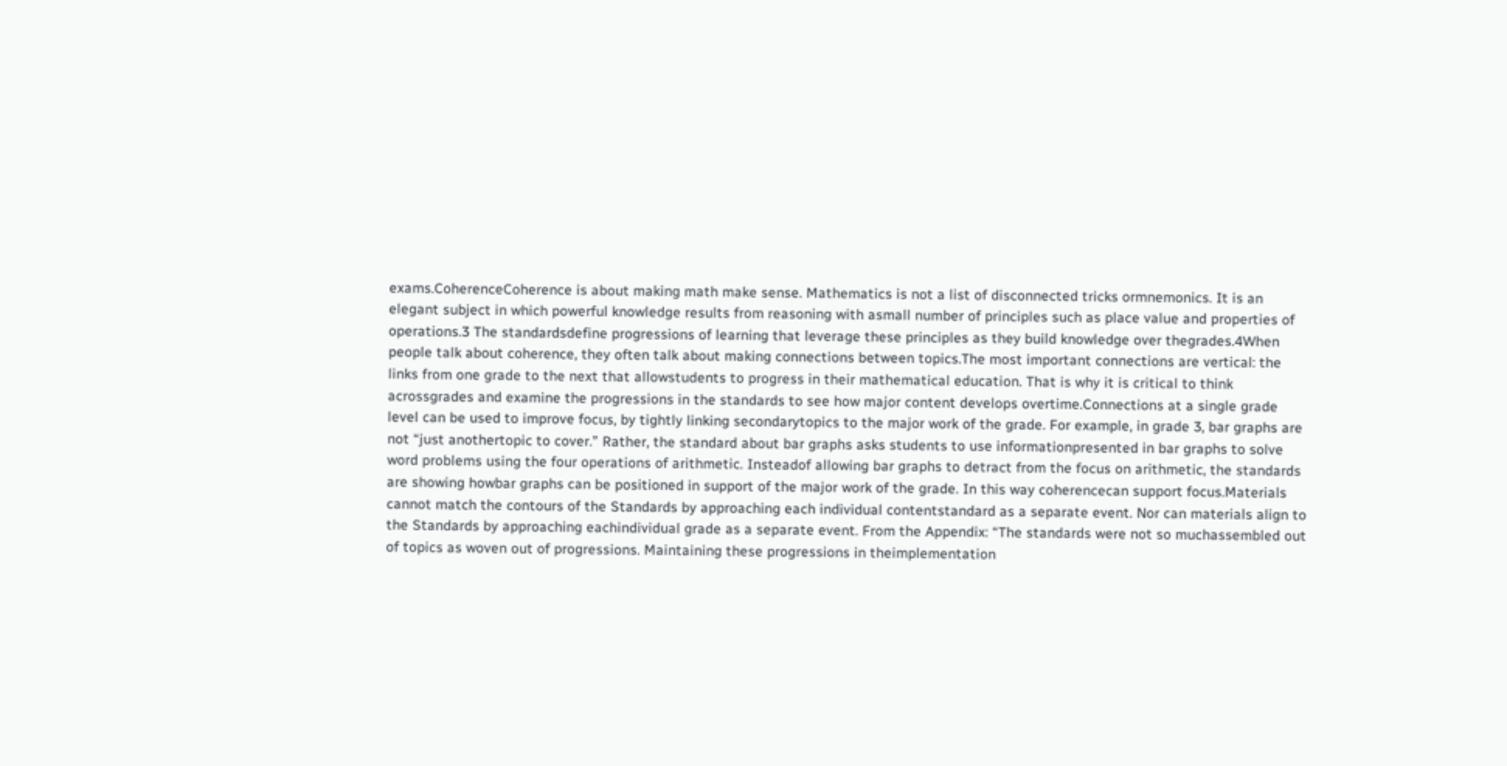exams.CoherenceCoherence is about making math make sense. Mathematics is not a list of disconnected tricks ormnemonics. It is an elegant subject in which powerful knowledge results from reasoning with asmall number of principles such as place value and properties of operations.3 The standardsdefine progressions of learning that leverage these principles as they build knowledge over thegrades.4When people talk about coherence, they often talk about making connections between topics.The most important connections are vertical: the links from one grade to the next that allowstudents to progress in their mathematical education. That is why it is critical to think acrossgrades and examine the progressions in the standards to see how major content develops overtime.Connections at a single grade level can be used to improve focus, by tightly linking secondarytopics to the major work of the grade. For example, in grade 3, bar graphs are not “just anothertopic to cover.” Rather, the standard about bar graphs asks students to use informationpresented in bar graphs to solve word problems using the four operations of arithmetic. Insteadof allowing bar graphs to detract from the focus on arithmetic, the standards are showing howbar graphs can be positioned in support of the major work of the grade. In this way coherencecan support focus.Materials cannot match the contours of the Standards by approaching each individual contentstandard as a separate event. Nor can materials align to the Standards by approaching eachindividual grade as a separate event. From the Appendix: “The standards were not so muchassembled out of topics as woven out of progressions. Maintaining these progressions in theimplementation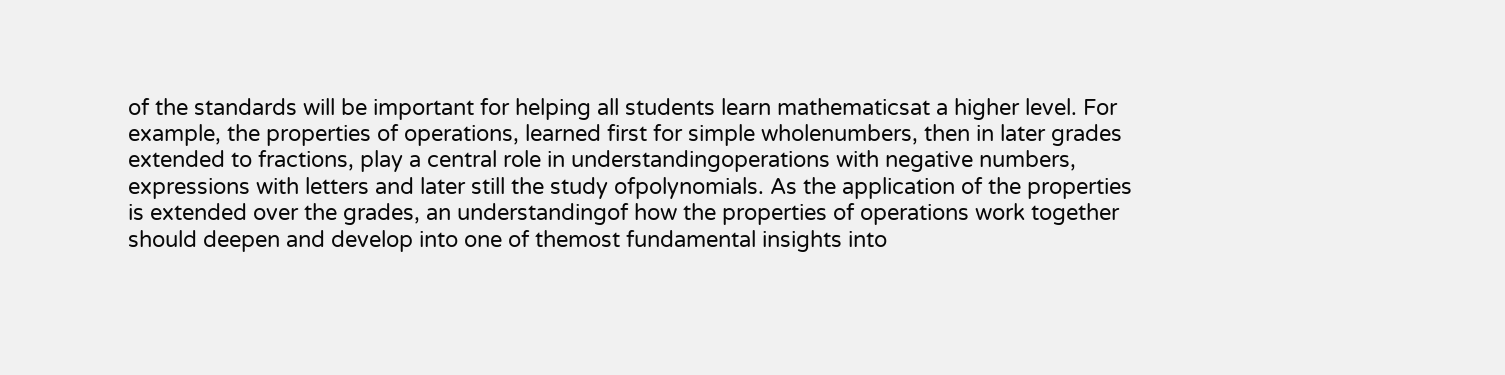of the standards will be important for helping all students learn mathematicsat a higher level. For example, the properties of operations, learned first for simple wholenumbers, then in later grades extended to fractions, play a central role in understandingoperations with negative numbers, expressions with letters and later still the study ofpolynomials. As the application of the properties is extended over the grades, an understandingof how the properties of operations work together should deepen and develop into one of themost fundamental insights into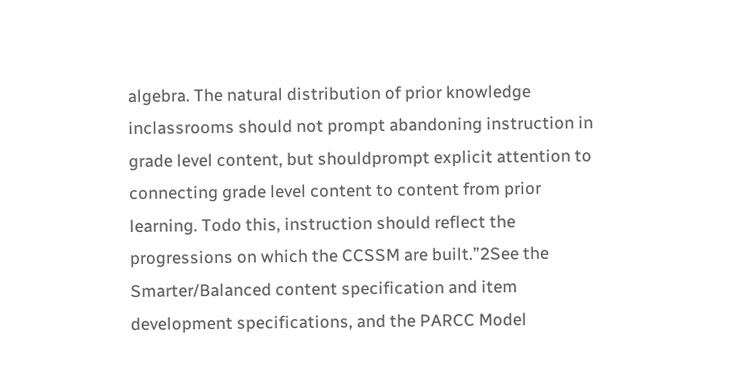algebra. The natural distribution of prior knowledge inclassrooms should not prompt abandoning instruction in grade level content, but shouldprompt explicit attention to connecting grade level content to content from prior learning. Todo this, instruction should reflect the progressions on which the CCSSM are built.”2See the Smarter/Balanced content specification and item development specifications, and the PARCC Model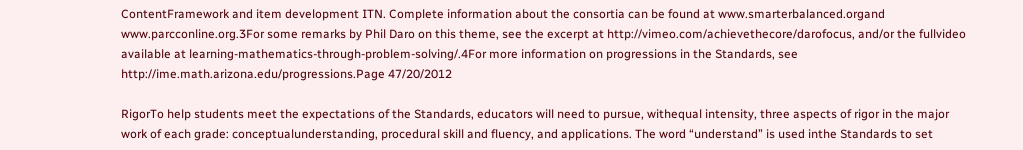ContentFramework and item development ITN. Complete information about the consortia can be found at www.smarterbalanced.organd www.parcconline.org.3For some remarks by Phil Daro on this theme, see the excerpt at http://vimeo.com/achievethecore/darofocus, and/or the fullvideo available at learning-mathematics-through-problem-solving/.4For more information on progressions in the Standards, see http://ime.math.arizona.edu/progressions.Page 47/20/2012

RigorTo help students meet the expectations of the Standards, educators will need to pursue, withequal intensity, three aspects of rigor in the major work of each grade: conceptualunderstanding, procedural skill and fluency, and applications. The word “understand” is used inthe Standards to set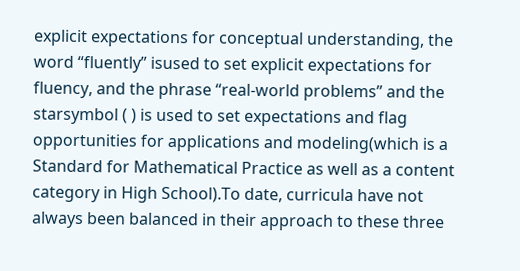explicit expectations for conceptual understanding, the word “fluently” isused to set explicit expectations for fluency, and the phrase “real-world problems” and the starsymbol ( ) is used to set expectations and flag opportunities for applications and modeling(which is a Standard for Mathematical Practice as well as a content category in High School).To date, curricula have not always been balanced in their approach to these three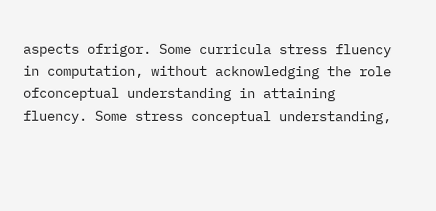aspects ofrigor. Some curricula stress fluency in computation, without acknowledging the role ofconceptual understanding in attaining fluency. Some stress conceptual understanding,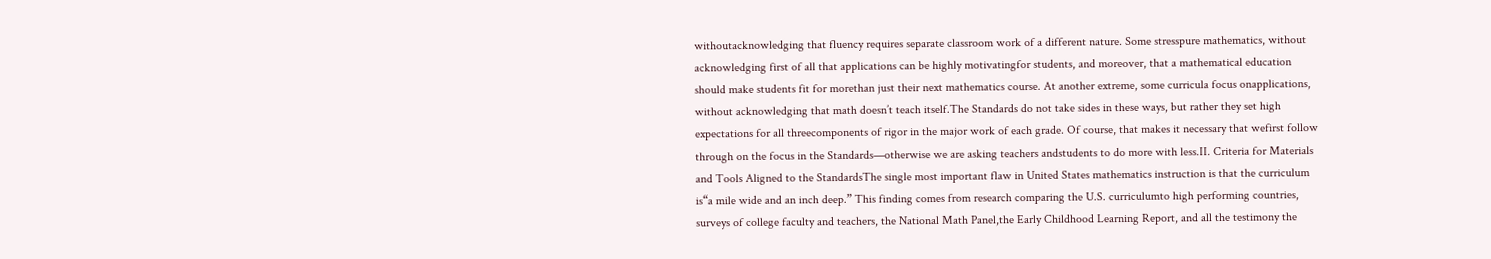withoutacknowledging that fluency requires separate classroom work of a different nature. Some stresspure mathematics, without acknowledging first of all that applications can be highly motivatingfor students, and moreover, that a mathematical education should make students fit for morethan just their next mathematics course. At another extreme, some curricula focus onapplications, without acknowledging that math doesn’t teach itself.The Standards do not take sides in these ways, but rather they set high expectations for all threecomponents of rigor in the major work of each grade. Of course, that makes it necessary that wefirst follow through on the focus in the Standards—otherwise we are asking teachers andstudents to do more with less.II. Criteria for Materials and Tools Aligned to the StandardsThe single most important flaw in United States mathematics instruction is that the curriculum is“a mile wide and an inch deep.” This finding comes from research comparing the U.S. curriculumto high performing countries, surveys of college faculty and teachers, the National Math Panel,the Early Childhood Learning Report, and all the testimony the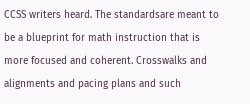CCSS writers heard. The standardsare meant to be a blueprint for math instruction that is more focused and coherent. Crosswalks and alignments and pacing plans and such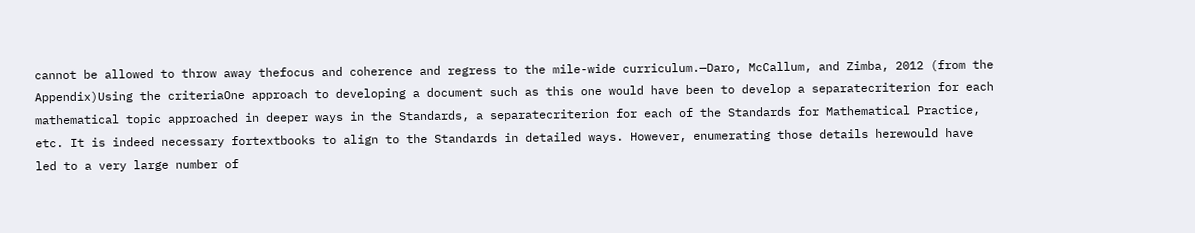cannot be allowed to throw away thefocus and coherence and regress to the mile-wide curriculum.—Daro, McCallum, and Zimba, 2012 (from the Appendix)Using the criteriaOne approach to developing a document such as this one would have been to develop a separatecriterion for each mathematical topic approached in deeper ways in the Standards, a separatecriterion for each of the Standards for Mathematical Practice, etc. It is indeed necessary fortextbooks to align to the Standards in detailed ways. However, enumerating those details herewould have led to a very large number of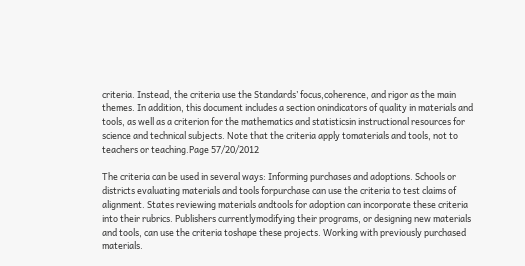criteria. Instead, the criteria use the Standards’ focus,coherence, and rigor as the main themes. In addition, this document includes a section onindicators of quality in materials and tools, as well as a criterion for the mathematics and statisticsin instructional resources for science and technical subjects. Note that the criteria apply tomaterials and tools, not to teachers or teaching.Page 57/20/2012

The criteria can be used in several ways: Informing purchases and adoptions. Schools or districts evaluating materials and tools forpurchase can use the criteria to test claims of alignment. States reviewing materials andtools for adoption can incorporate these criteria into their rubrics. Publishers currentlymodifying their programs, or designing new materials and tools, can use the criteria toshape these projects. Working with previously purchased materials.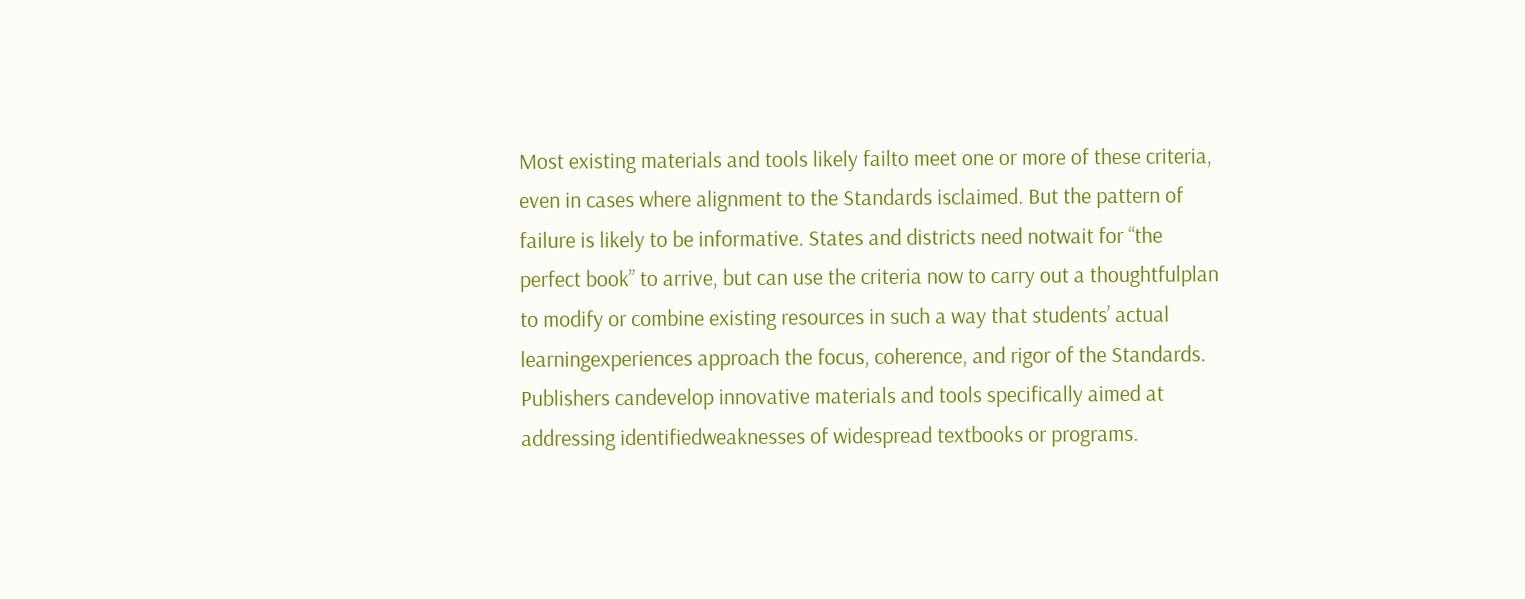Most existing materials and tools likely failto meet one or more of these criteria, even in cases where alignment to the Standards isclaimed. But the pattern of failure is likely to be informative. States and districts need notwait for “the perfect book” to arrive, but can use the criteria now to carry out a thoughtfulplan to modify or combine existing resources in such a way that students’ actual learningexperiences approach the focus, coherence, and rigor of the Standards. Publishers candevelop innovative materials and tools specifically aimed at addressing identifiedweaknesses of widespread textbooks or programs.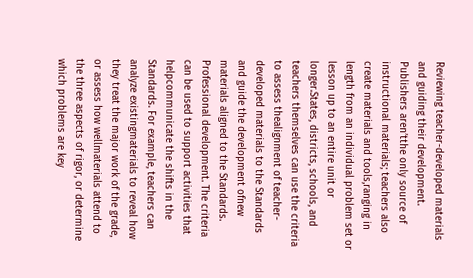Reviewing teacher-developed materials and guiding their development. Publishers aren’tthe only source of instructional materials; teachers also create materials and tools,ranging in length from an individual problem set or lesson up to an entire unit or longer.States, districts, schools, and teachers themselves can use the criteria to assess thealignment of teacher-developed materials to the Standards and guide the development ofnew materials aligned to the Standards. Professional development. The criteria can be used to support activities that helpcommunicate the shifts in the Standards. For example, teachers can analyze existingmaterials to reveal how they treat the major work of the grade, or assess how wellmaterials attend to the three aspects of rigor, or determine which problems are key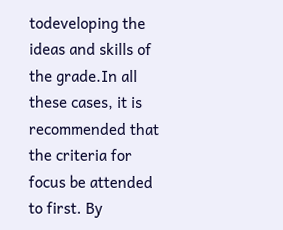todeveloping the ideas and skills of the grade.In all these cases, it is recommended that the criteria for focus be attended to first. By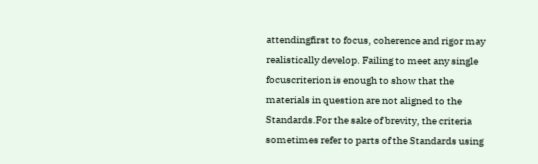attendingfirst to focus, coherence and rigor may realistically develop. Failing to meet any single focuscriterion is enough to show that the materials in question are not aligned to the Standards.For the sake of brevity, the criteria sometimes refer to parts of the Standards using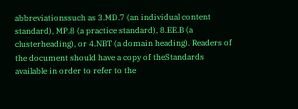abbreviationssuch as 3.MD.7 (an individual content standard), MP.8 (a practice standard), 8.EE.B (a clusterheading), or 4.NBT (a domain heading). Readers of the document should have a copy of theStandards available in order to refer to the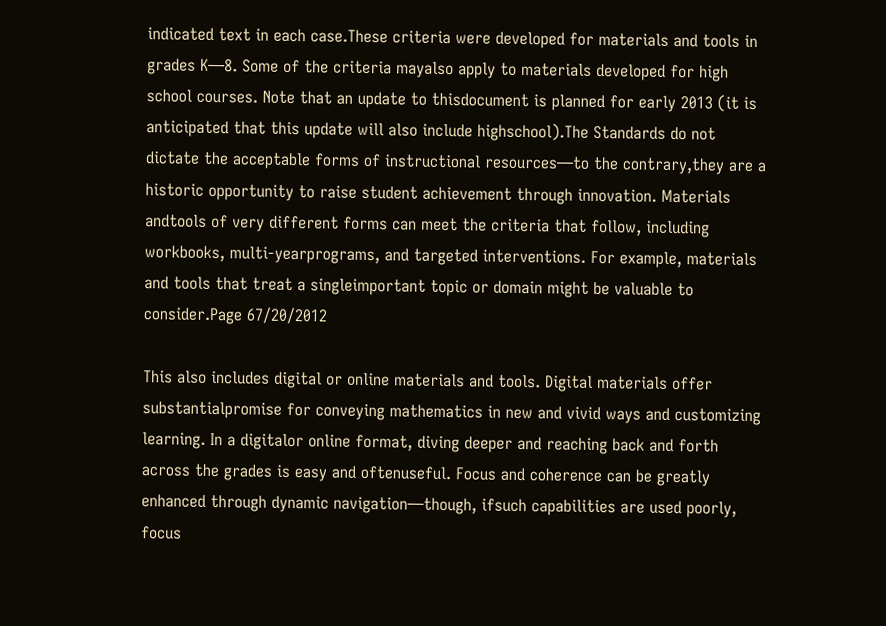indicated text in each case.These criteria were developed for materials and tools in grades K—8. Some of the criteria mayalso apply to materials developed for high school courses. Note that an update to thisdocument is planned for early 2013 (it is anticipated that this update will also include highschool).The Standards do not dictate the acceptable forms of instructional resources—to the contrary,they are a historic opportunity to raise student achievement through innovation. Materials andtools of very different forms can meet the criteria that follow, including workbooks, multi-yearprograms, and targeted interventions. For example, materials and tools that treat a singleimportant topic or domain might be valuable to consider.Page 67/20/2012

This also includes digital or online materials and tools. Digital materials offer substantialpromise for conveying mathematics in new and vivid ways and customizing learning. In a digitalor online format, diving deeper and reaching back and forth across the grades is easy and oftenuseful. Focus and coherence can be greatly enhanced through dynamic navigation—though, ifsuch capabilities are used poorly, focus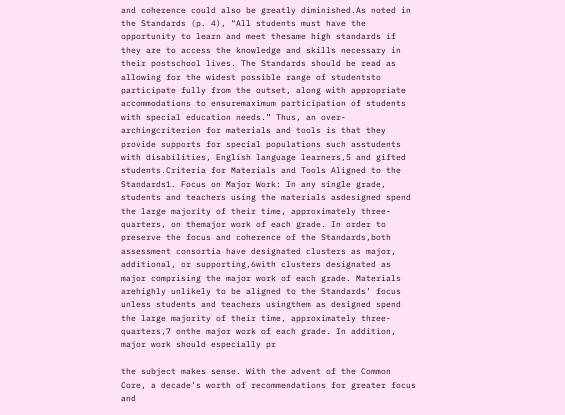and coherence could also be greatly diminished.As noted in the Standards (p. 4), “All students must have the opportunity to learn and meet thesame high standards if they are to access the knowledge and skills necessary in their postschool lives. The Standards should be read as allowing for the widest possible range of studentsto participate fully from the outset, along with appropriate accommodations to ensuremaximum participation of students with special education needs.” Thus, an over-archingcriterion for materials and tools is that they provide supports for special populations such asstudents with disabilities, English language learners,5 and gifted students.Criteria for Materials and Tools Aligned to the Standards1. Focus on Major Work: In any single grade, students and teachers using the materials asdesigned spend the large majority of their time, approximately three-quarters, on themajor work of each grade. In order to preserve the focus and coherence of the Standards,both assessment consortia have designated clusters as major, additional, or supporting,6with clusters designated as major comprising the major work of each grade. Materials arehighly unlikely to be aligned to the Standards’ focus unless students and teachers usingthem as designed spend the large majority of their time, approximately three-quarters,7 onthe major work of each grade. In addition, major work should especially pr

the subject makes sense. With the advent of the Common Core, a decade’s worth of recommendations for greater focus and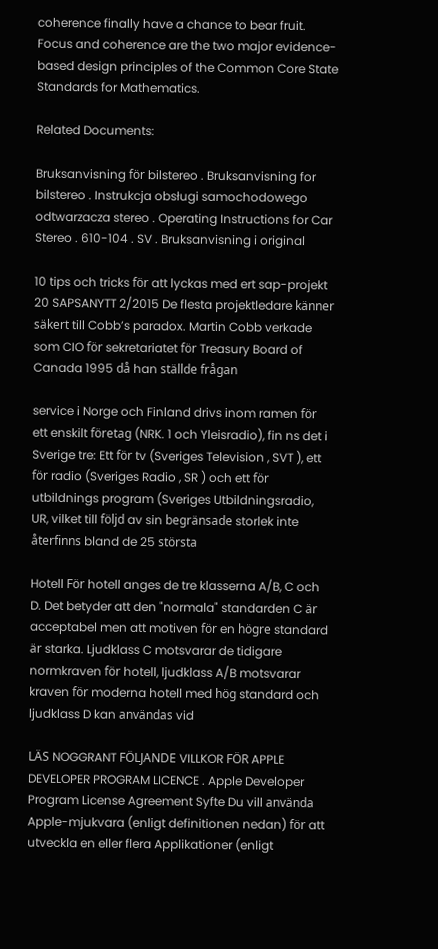coherence finally have a chance to bear fruit. Focus and coherence are the two major evidence-based design principles of the Common Core State Standards for Mathematics.

Related Documents:

Bruksanvisning för bilstereo . Bruksanvisning for bilstereo . Instrukcja obsługi samochodowego odtwarzacza stereo . Operating Instructions for Car Stereo . 610-104 . SV . Bruksanvisning i original

10 tips och tricks för att lyckas med ert sap-projekt 20 SAPSANYTT 2/2015 De flesta projektledare känner säkert till Cobb’s paradox. Martin Cobb verkade som CIO för sekretariatet för Treasury Board of Canada 1995 då han ställde frågan

service i Norge och Finland drivs inom ramen för ett enskilt företag (NRK. 1 och Yleisradio), fin ns det i Sverige tre: Ett för tv (Sveriges Television , SVT ), ett för radio (Sveriges Radio , SR ) och ett för utbildnings program (Sveriges Utbildningsradio, UR, vilket till följd av sin begränsade storlek inte återfinns bland de 25 största

Hotell För hotell anges de tre klasserna A/B, C och D. Det betyder att den "normala" standarden C är acceptabel men att motiven för en högre standard är starka. Ljudklass C motsvarar de tidigare normkraven för hotell, ljudklass A/B motsvarar kraven för moderna hotell med hög standard och ljudklass D kan användas vid

LÄS NOGGRANT FÖLJANDE VILLKOR FÖR APPLE DEVELOPER PROGRAM LICENCE . Apple Developer Program License Agreement Syfte Du vill använda Apple-mjukvara (enligt definitionen nedan) för att utveckla en eller flera Applikationer (enligt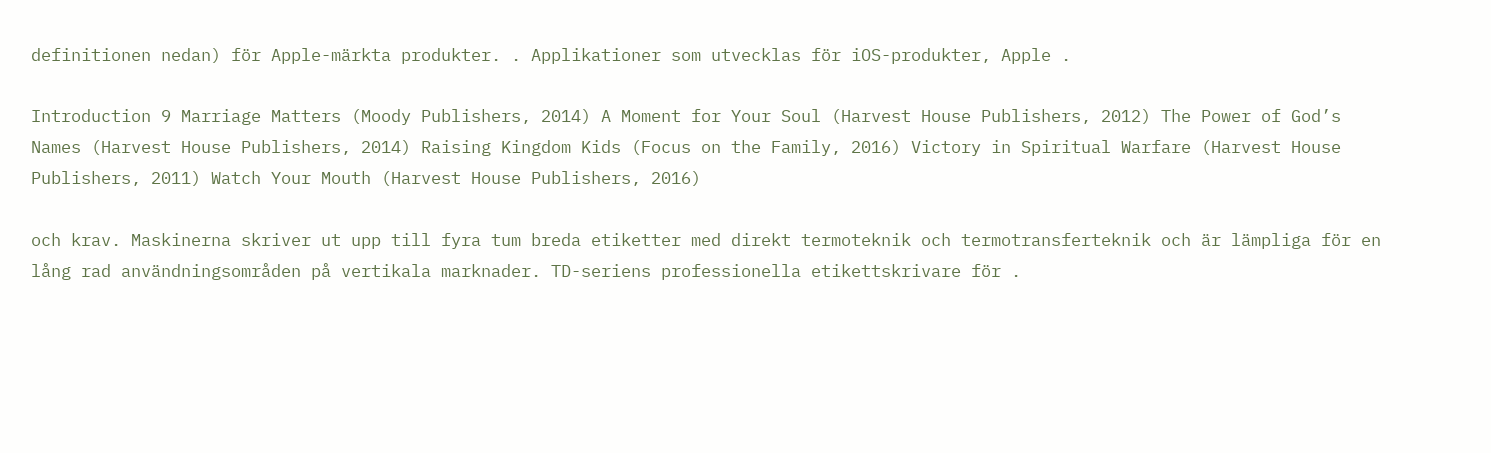definitionen nedan) för Apple-märkta produkter. . Applikationer som utvecklas för iOS-produkter, Apple .

Introduction 9 Marriage Matters (Moody Publishers, 2014) A Moment for Your Soul (Harvest House Publishers, 2012) The Power of God’s Names (Harvest House Publishers, 2014) Raising Kingdom Kids (Focus on the Family, 2016) Victory in Spiritual Warfare (Harvest House Publishers, 2011) Watch Your Mouth (Harvest House Publishers, 2016)

och krav. Maskinerna skriver ut upp till fyra tum breda etiketter med direkt termoteknik och termotransferteknik och är lämpliga för en lång rad användningsområden på vertikala marknader. TD-seriens professionella etikettskrivare för .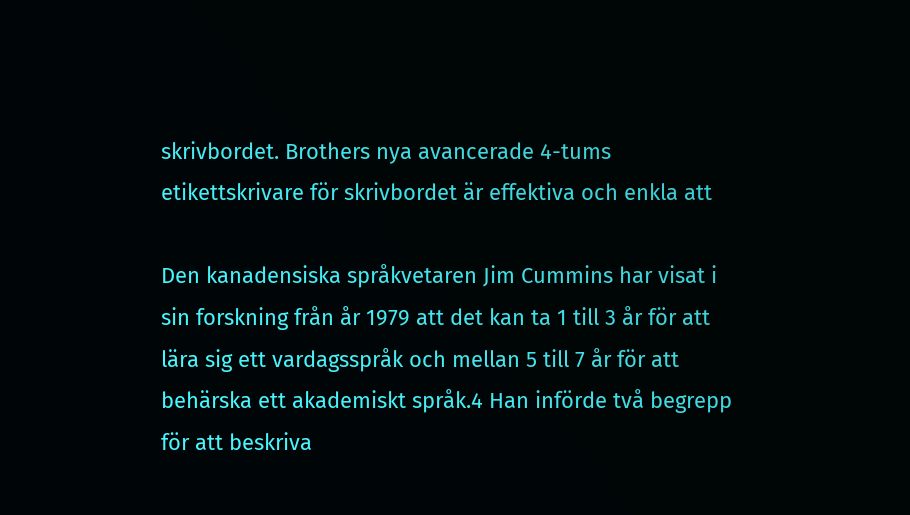skrivbordet. Brothers nya avancerade 4-tums etikettskrivare för skrivbordet är effektiva och enkla att

Den kanadensiska språkvetaren Jim Cummins har visat i sin forskning från år 1979 att det kan ta 1 till 3 år för att lära sig ett vardagsspråk och mellan 5 till 7 år för att behärska ett akademiskt språk.4 Han införde två begrepp för att beskriva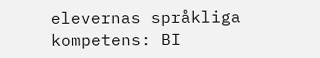elevernas språkliga kompetens: BI